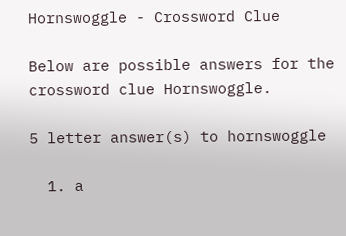Hornswoggle - Crossword Clue

Below are possible answers for the crossword clue Hornswoggle.

5 letter answer(s) to hornswoggle

  1. a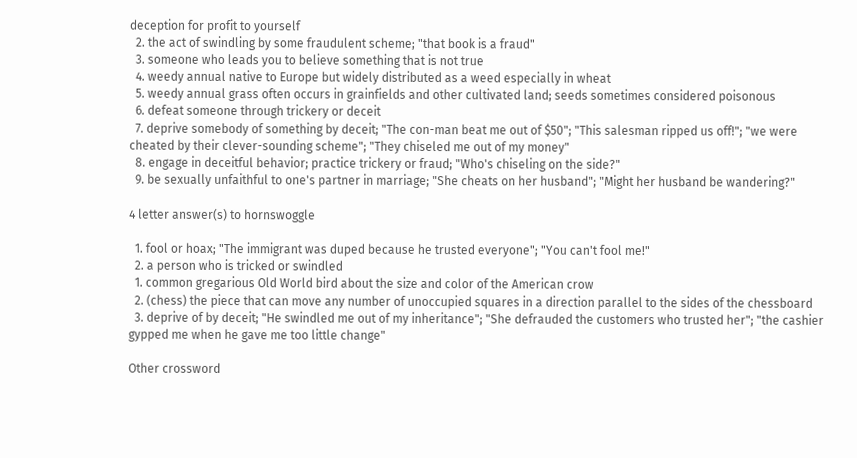deception for profit to yourself
  2. the act of swindling by some fraudulent scheme; "that book is a fraud"
  3. someone who leads you to believe something that is not true
  4. weedy annual native to Europe but widely distributed as a weed especially in wheat
  5. weedy annual grass often occurs in grainfields and other cultivated land; seeds sometimes considered poisonous
  6. defeat someone through trickery or deceit
  7. deprive somebody of something by deceit; "The con-man beat me out of $50"; "This salesman ripped us off!"; "we were cheated by their clever-sounding scheme"; "They chiseled me out of my money"
  8. engage in deceitful behavior; practice trickery or fraud; "Who's chiseling on the side?"
  9. be sexually unfaithful to one's partner in marriage; "She cheats on her husband"; "Might her husband be wandering?"

4 letter answer(s) to hornswoggle

  1. fool or hoax; "The immigrant was duped because he trusted everyone"; "You can't fool me!"
  2. a person who is tricked or swindled
  1. common gregarious Old World bird about the size and color of the American crow
  2. (chess) the piece that can move any number of unoccupied squares in a direction parallel to the sides of the chessboard
  3. deprive of by deceit; "He swindled me out of my inheritance"; "She defrauded the customers who trusted her"; "the cashier gypped me when he gave me too little change"

Other crossword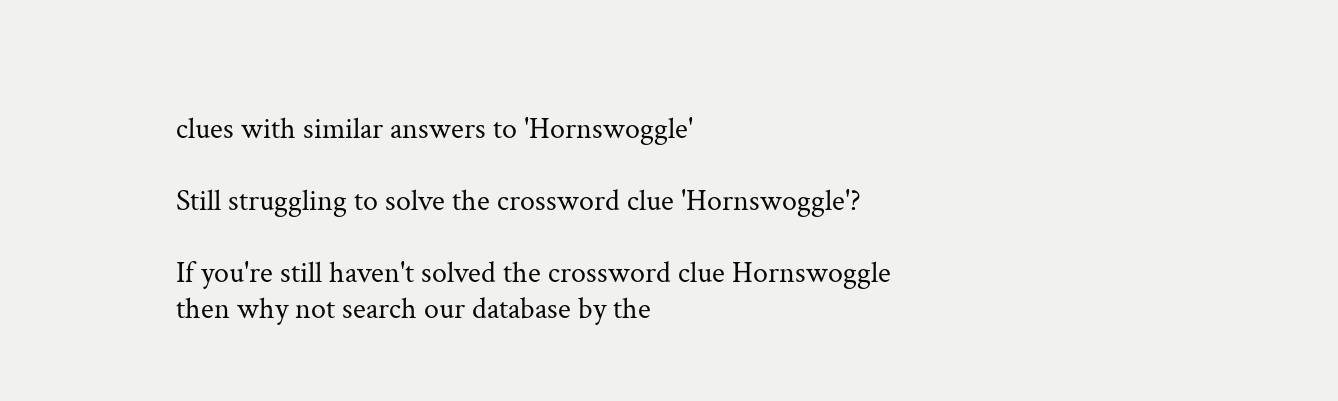clues with similar answers to 'Hornswoggle'

Still struggling to solve the crossword clue 'Hornswoggle'?

If you're still haven't solved the crossword clue Hornswoggle then why not search our database by the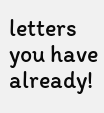letters you have already!